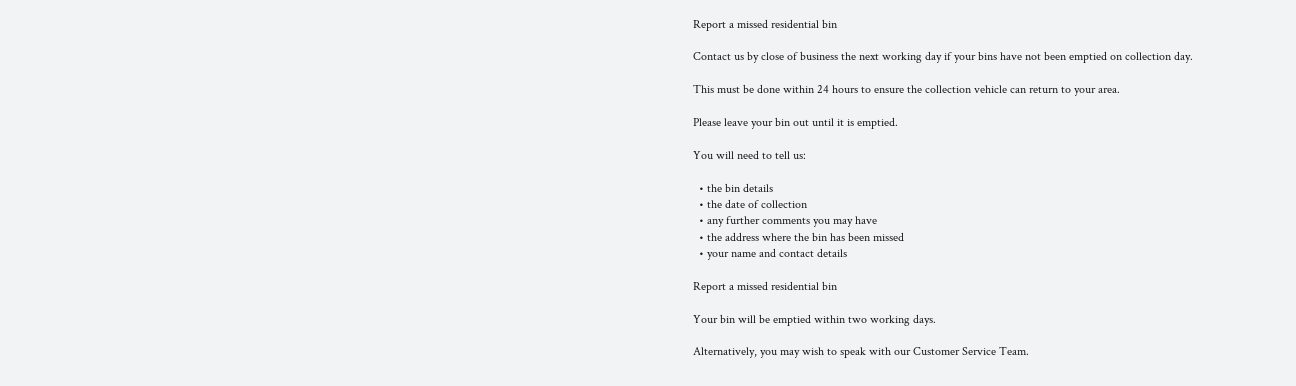Report a missed residential bin

Contact us by close of business the next working day if your bins have not been emptied on collection day.

This must be done within 24 hours to ensure the collection vehicle can return to your area.

Please leave your bin out until it is emptied.

You will need to tell us:

  • the bin details
  • the date of collection
  • any further comments you may have
  • the address where the bin has been missed
  • your name and contact details

Report a missed residential bin

Your bin will be emptied within two working days.

Alternatively, you may wish to speak with our Customer Service Team.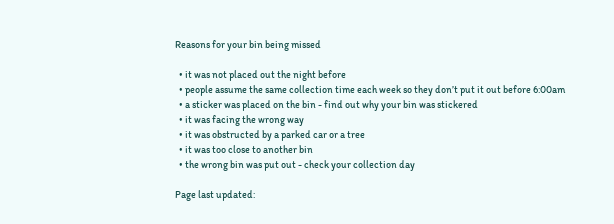Reasons for your bin being missed

  • it was not placed out the night before
  • people assume the same collection time each week so they don’t put it out before 6:00am
  • a sticker was placed on the bin - find out why your bin was stickered
  • it was facing the wrong way
  • it was obstructed by a parked car or a tree
  • it was too close to another bin
  • the wrong bin was put out - check your collection day

Page last updated: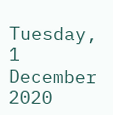Tuesday, 1 December 2020